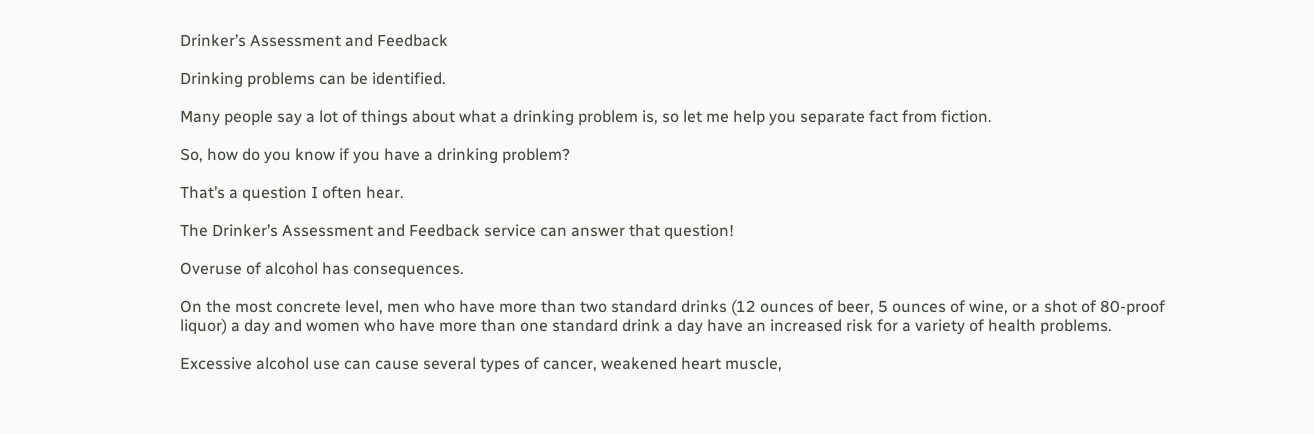Drinker’s Assessment and Feedback

Drinking problems can be identified.

Many people say a lot of things about what a drinking problem is, so let me help you separate fact from fiction.

So, how do you know if you have a drinking problem?

That’s a question I often hear.

The Drinker’s Assessment and Feedback service can answer that question!

Overuse of alcohol has consequences.

On the most concrete level, men who have more than two standard drinks (12 ounces of beer, 5 ounces of wine, or a shot of 80-proof liquor) a day and women who have more than one standard drink a day have an increased risk for a variety of health problems.

Excessive alcohol use can cause several types of cancer, weakened heart muscle,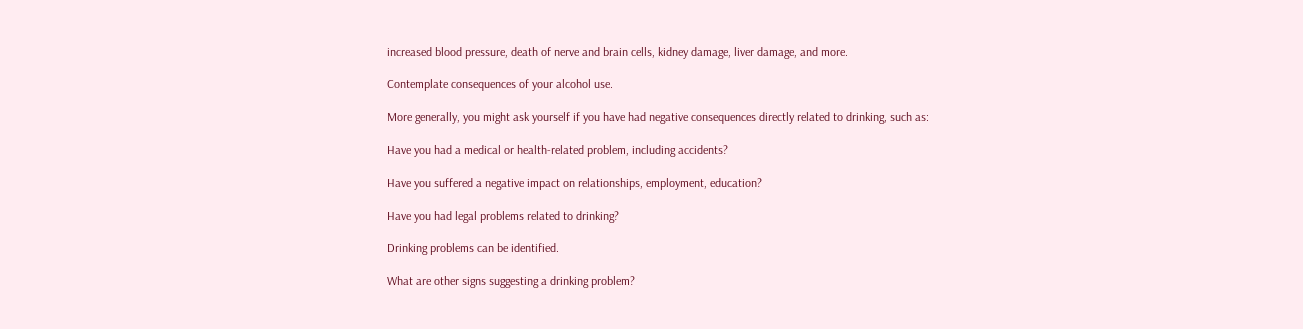increased blood pressure, death of nerve and brain cells, kidney damage, liver damage, and more.

Contemplate consequences of your alcohol use.

More generally, you might ask yourself if you have had negative consequences directly related to drinking, such as:

Have you had a medical or health-related problem, including accidents?

Have you suffered a negative impact on relationships, employment, education?

Have you had legal problems related to drinking?

Drinking problems can be identified.

What are other signs suggesting a drinking problem?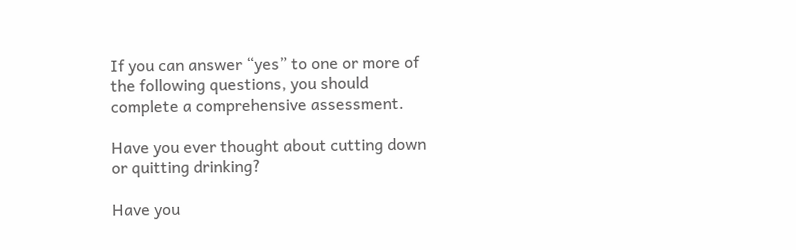If you can answer “yes” to one or more of the following questions, you should complete a comprehensive assessment.

Have you ever thought about cutting down or quitting drinking?

Have you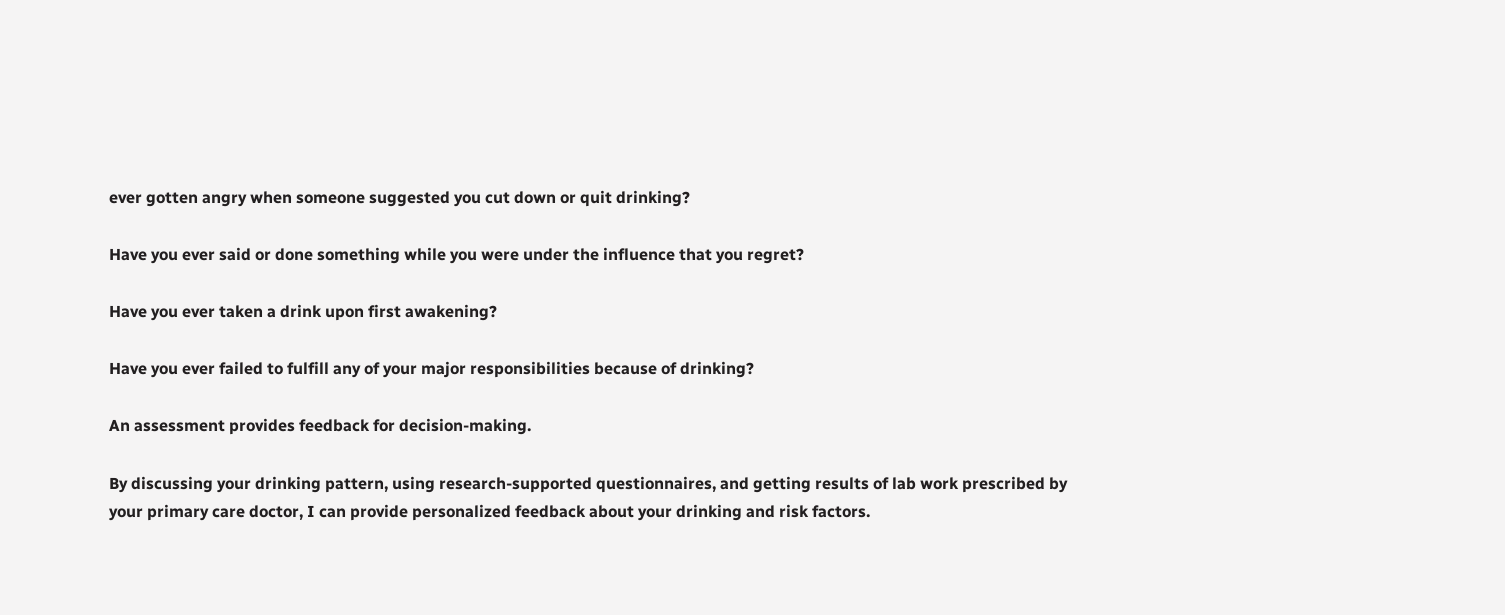ever gotten angry when someone suggested you cut down or quit drinking?

Have you ever said or done something while you were under the influence that you regret?

Have you ever taken a drink upon first awakening?

Have you ever failed to fulfill any of your major responsibilities because of drinking?

An assessment provides feedback for decision-making.

By discussing your drinking pattern, using research-supported questionnaires, and getting results of lab work prescribed by your primary care doctor, I can provide personalized feedback about your drinking and risk factors.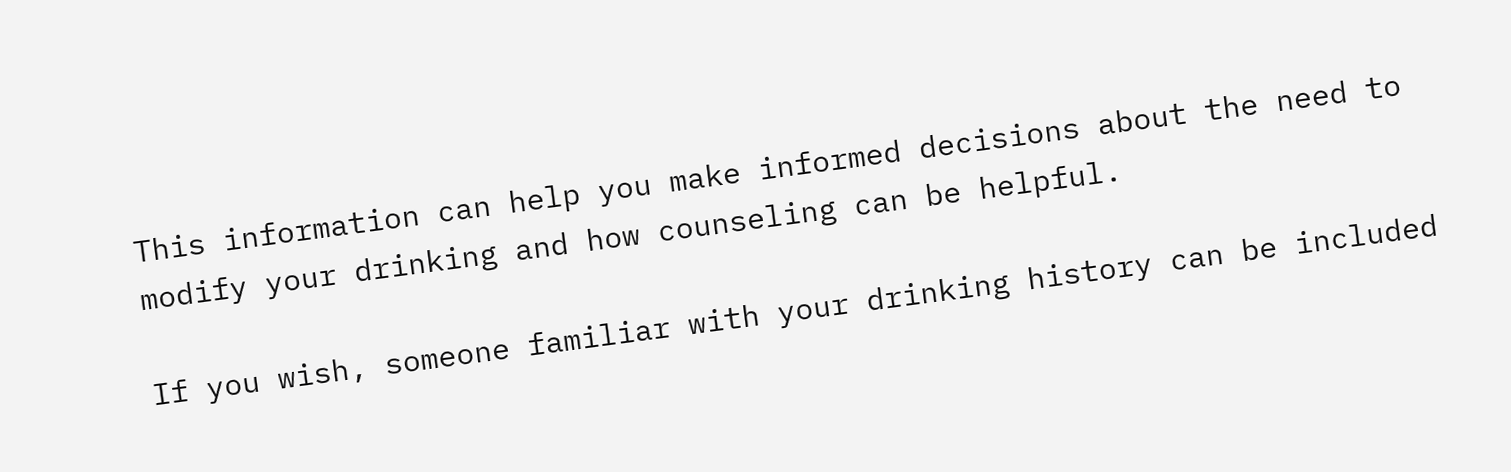This information can help you make informed decisions about the need to modify your drinking and how counseling can be helpful.

If you wish, someone familiar with your drinking history can be included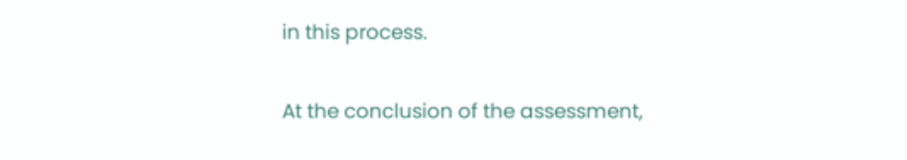in this process.

At the conclusion of the assessment,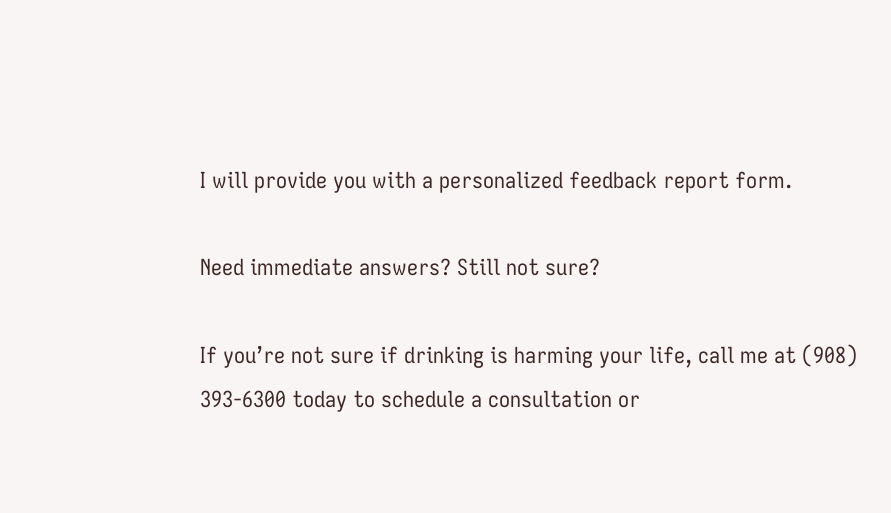I will provide you with a personalized feedback report form.

Need immediate answers? Still not sure?

If you’re not sure if drinking is harming your life, call me at (908) 393-6300 today to schedule a consultation or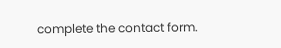complete the contact form.